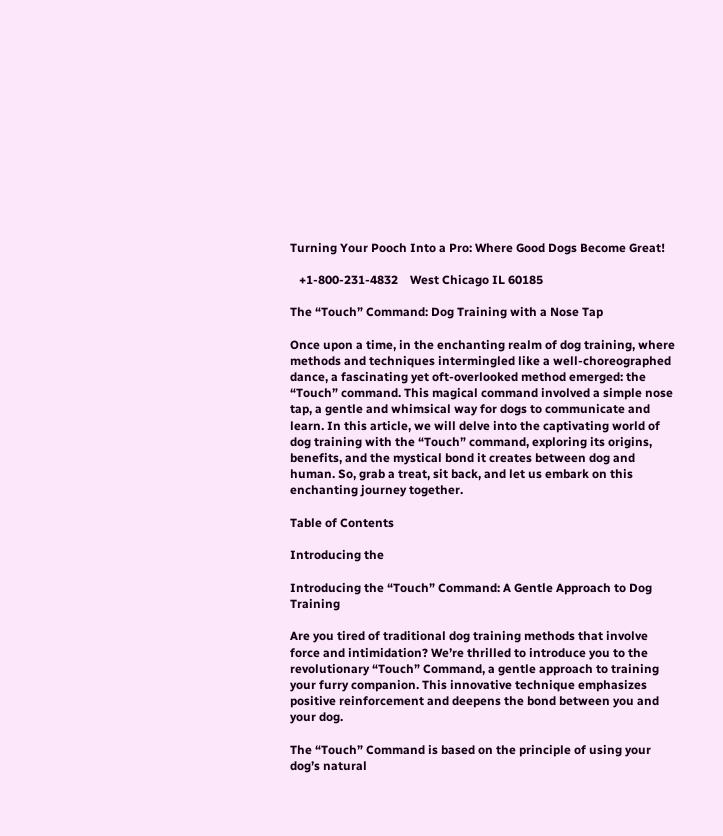Turning Your Pooch Into a Pro: Where Good Dogs Become Great!

   +1-800-231-4832    West Chicago IL 60185

The “Touch” Command: Dog Training with a Nose Tap

Once upon a time, in the enchanting realm of dog training, where methods and techniques intermingled like a well-choreographed dance, a fascinating yet oft-overlooked method emerged: the “Touch” command. This magical command involved a simple nose tap, a gentle and whimsical way for dogs to communicate and learn. In this article, we will delve into the captivating world of dog training with the “Touch” command, exploring its origins, benefits, and the mystical bond it creates between dog and human. So, grab a treat, sit back, and let us embark on this enchanting journey together.

Table of Contents

Introducing the

Introducing the “Touch” Command: A Gentle Approach to Dog Training

Are you tired of traditional dog training methods that involve force and intimidation? We’re thrilled to introduce you to the revolutionary “Touch” Command, a gentle approach to training your furry companion. This innovative technique emphasizes positive reinforcement and deepens the bond between you and your dog.

The “Touch” Command is based on the principle of using your dog’s natural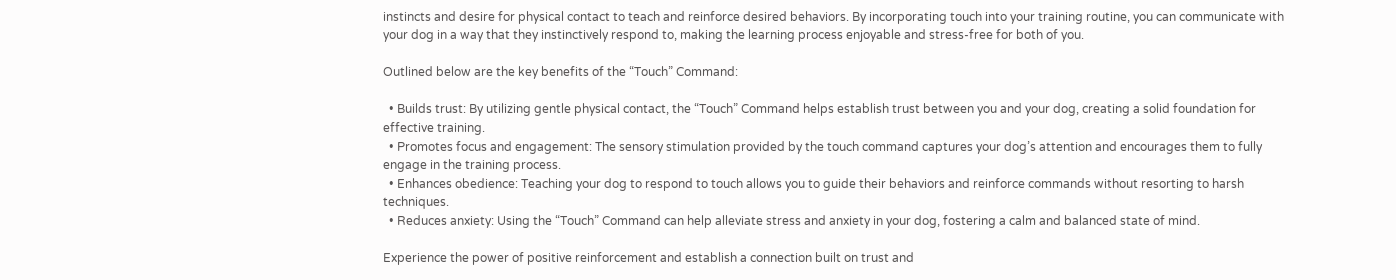instincts and desire for physical contact to teach and reinforce desired behaviors. By incorporating touch into your training routine, you can communicate with your dog in a way that they instinctively respond to, making the learning process enjoyable and stress-free for both of you.

Outlined below are the key benefits of the “Touch” Command:

  • Builds trust: By utilizing gentle physical contact, the “Touch” Command helps establish trust between you and your dog, creating a solid foundation for effective training.
  • Promotes focus and engagement: The sensory stimulation provided by the touch command captures your dog’s attention and encourages them to fully engage in the training process.
  • Enhances obedience: Teaching your dog to respond to touch allows you to guide their behaviors and reinforce commands without resorting to harsh techniques.
  • Reduces anxiety: Using the “Touch” Command can help alleviate stress and anxiety in your dog, fostering a calm and balanced state of mind.

Experience the power of positive reinforcement and establish a connection built on trust and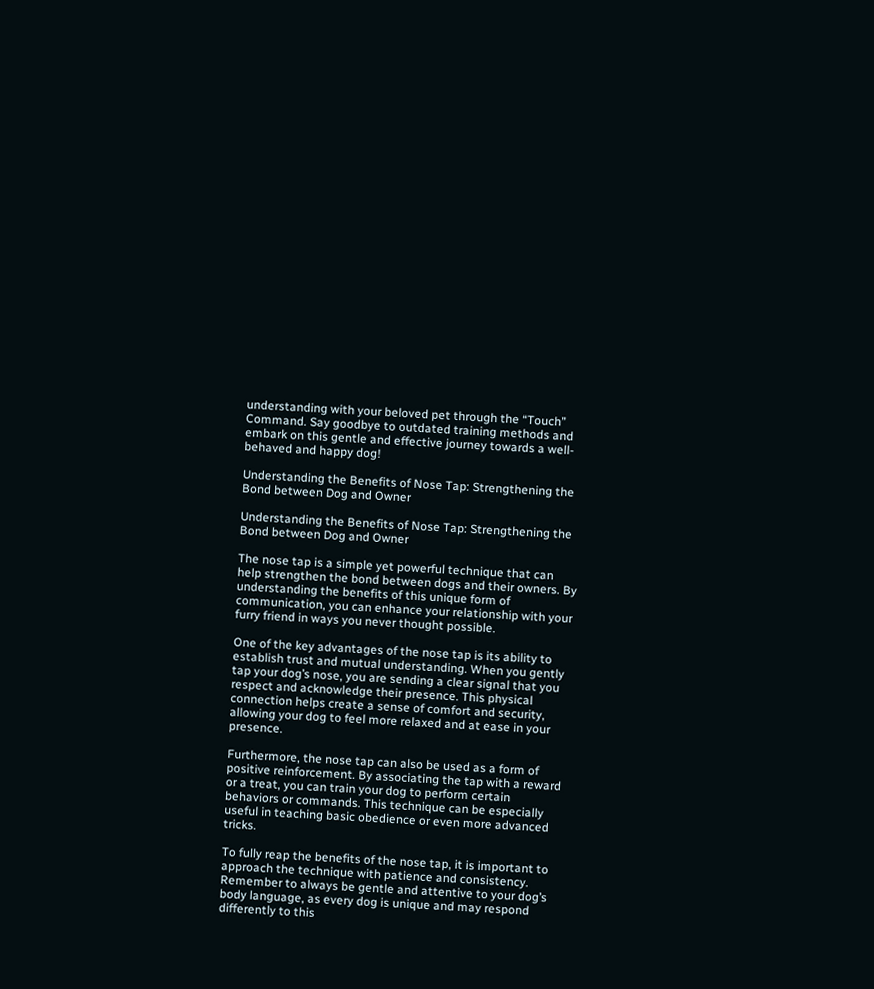understanding with your beloved pet through the “Touch” Command. Say goodbye to outdated training methods and embark on this gentle and effective journey towards a well-behaved and happy dog!

Understanding the Benefits of Nose Tap: Strengthening the Bond between Dog and Owner

Understanding the Benefits of Nose Tap: Strengthening the Bond between Dog and Owner

The nose tap is a simple yet powerful technique that can help strengthen the bond between dogs and their owners. By understanding the benefits of this unique form of communication, you can enhance your relationship with your furry friend in ways you never thought possible.

One of the key advantages of the nose tap is its ability to establish trust and mutual understanding. When you gently tap your dog’s nose, you are sending a clear signal that you respect and acknowledge their presence. This physical connection helps create a sense of comfort and security, allowing your dog to feel more relaxed and at ease in your presence.

Furthermore, the nose tap can also be used as a form of positive reinforcement. By associating the tap with a reward or a treat, you can train your dog to perform certain behaviors or commands. This technique can be especially useful in teaching basic obedience or even more advanced tricks.

To fully reap the benefits of the nose tap, it is important to approach the technique with patience and consistency. Remember to always be gentle and attentive to your dog’s body language, as every dog is unique and may respond differently to this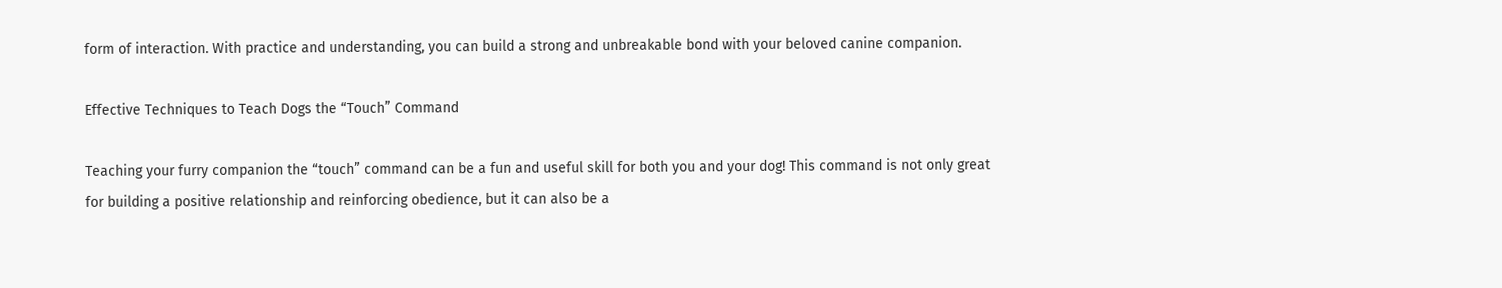form of interaction. With practice and understanding, you can build a strong and unbreakable bond with your beloved canine companion.

Effective Techniques to Teach Dogs the “Touch” Command

Teaching your furry companion the “touch” command can be a fun and useful skill for both you and your dog! This command is not only great for building a positive relationship and reinforcing obedience, but it can also be a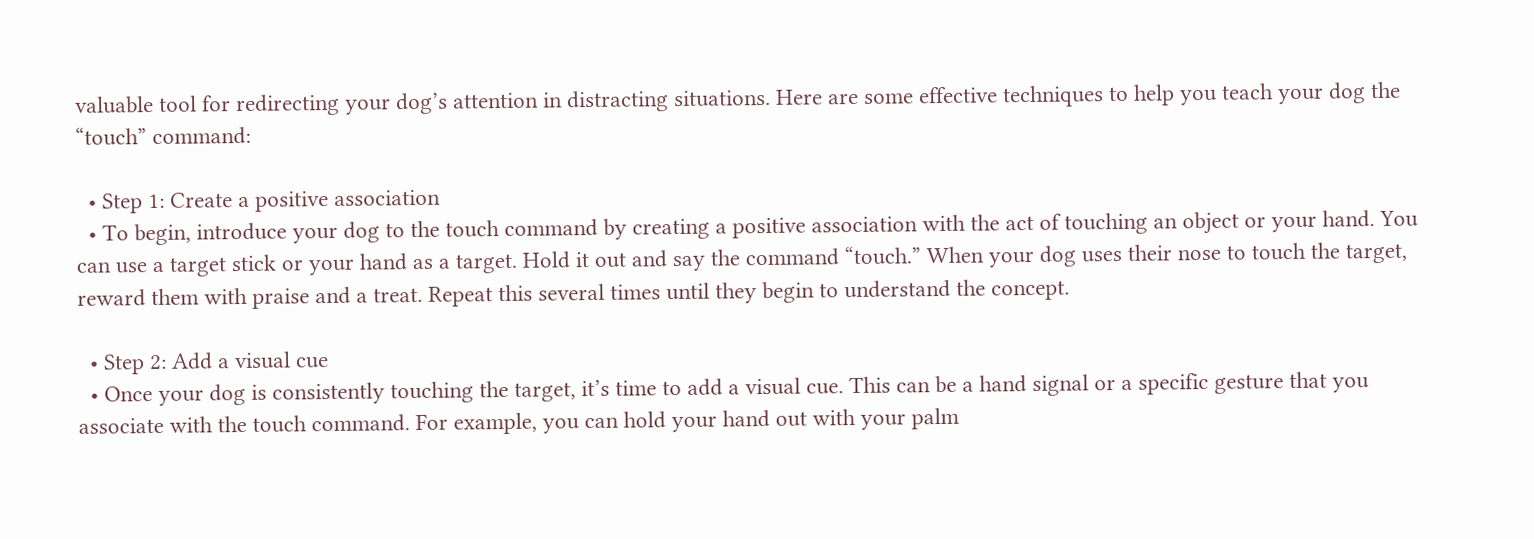valuable tool for redirecting your dog’s attention in distracting situations. Here are some effective techniques to help you teach your dog the “touch” command:

  • Step 1: Create a positive association
  • To begin, introduce your dog to the touch command by creating a positive association with the act of touching an object or your hand. You can use a target stick or your hand as a target. Hold it out and say the command “touch.” When your dog uses their nose to touch the target, reward them with praise and a treat. Repeat this several times until they begin to understand the concept.

  • Step 2: Add a visual cue
  • Once your dog is consistently touching the target, it’s time to add a visual cue. This can be a hand signal or a specific gesture that you associate with the touch command. For example, you can hold your hand out with your palm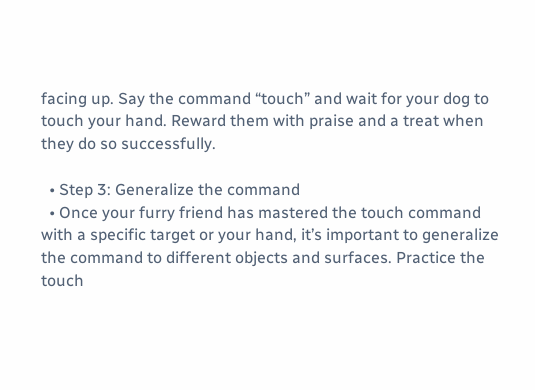facing up. Say the command “touch” and wait for your dog to touch your hand. Reward them with praise and a treat when they do so successfully.

  • Step 3: Generalize the command
  • Once your furry friend has mastered the touch command with a specific target or your hand, it’s important to generalize the command to different objects and surfaces. Practice the touch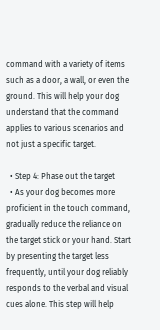command with a variety of items such as a door, a wall, or even the ground. This will help your dog understand that the command applies to various scenarios and not just a specific target.

  • Step 4: Phase out the target
  • As your dog becomes more proficient in the touch command, gradually reduce the reliance on the target stick or your hand. Start by presenting the target less frequently, until your dog reliably responds to the verbal and visual cues alone. This step will help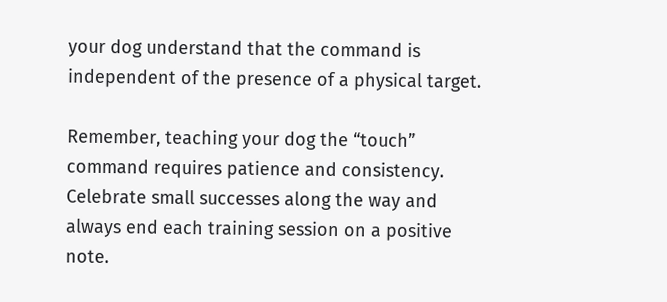your dog understand that the command is independent of the presence of a physical target.

Remember, teaching your dog the “touch” command requires patience and consistency. Celebrate small successes along the way and always end each training session on a positive note.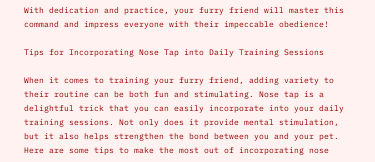With dedication and practice, your furry friend will master this command and impress everyone with their impeccable obedience!

Tips for Incorporating Nose Tap into Daily Training Sessions

When it comes to training your furry friend, adding variety to their routine can be both fun and stimulating. Nose tap is a delightful trick that you can easily incorporate into your daily training sessions. Not only does it provide mental stimulation, but it also helps strengthen the bond between you and your pet. Here are some tips to make the most out of incorporating nose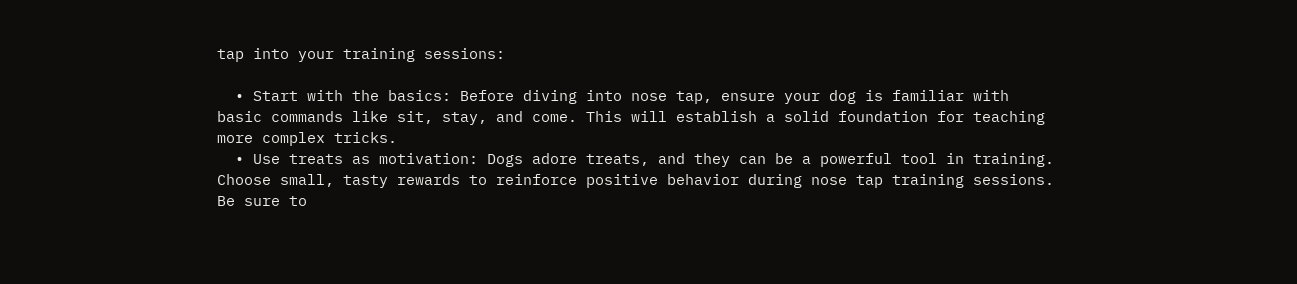tap into your training sessions:

  • Start with the basics: Before diving into nose tap, ensure your dog is familiar with basic commands like sit, stay, and come. This will establish a solid foundation for teaching more complex tricks.
  • Use treats as motivation: Dogs adore treats, and they can be a powerful tool in training. Choose small, tasty rewards to reinforce positive behavior during nose tap training sessions. Be sure to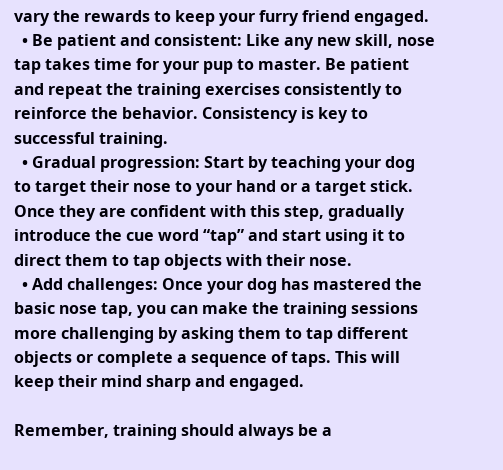vary the rewards to keep your furry friend engaged.
  • Be patient and consistent: Like any new skill, nose tap takes time for your pup to master. Be patient and repeat the training exercises consistently to reinforce the behavior. Consistency is key to successful training.
  • Gradual progression: Start by teaching your dog to target their nose to your hand or a target stick. Once they are confident with this step, gradually introduce the cue word “tap” and start using it to direct them to tap objects with their nose.
  • Add challenges: Once your dog has mastered the basic nose tap, you can make the training sessions more challenging by asking them to tap different objects or complete a sequence of taps. This will keep their mind sharp and engaged.

Remember, training should always be a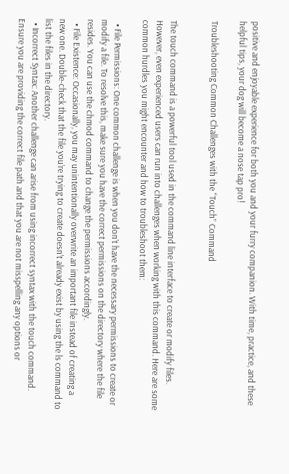positive and enjoyable experience for both you and your furry companion. With time, practice, and these helpful tips, your dog will become a nose tap pro!

Troubleshooting Common Challenges with the “Touch” Command


The touch command is a powerful tool used in the command line interface to create or modify files. However, even experienced users can run into challenges when working with this command. Here are some common hurdles you might encounter and how to troubleshoot them:

  • File Permissions: One common challenge is when you don’t have the necessary permissions to create or modify a file. To resolve this, make sure you have the correct permissions on the directory where the file resides. You can use the chmod command to change the permissions accordingly.
  • File Existence: Occasionally, you may unintentionally overwrite an important file instead of creating a new one. Double-check that the file you’re trying to create doesn’t already exist by using the ls command to list the files in the directory.
  • Incorrect Syntax: Another challenge can arise from using incorrect syntax with the touch command. Ensure you are providing the correct file path and that you are not misspelling any options or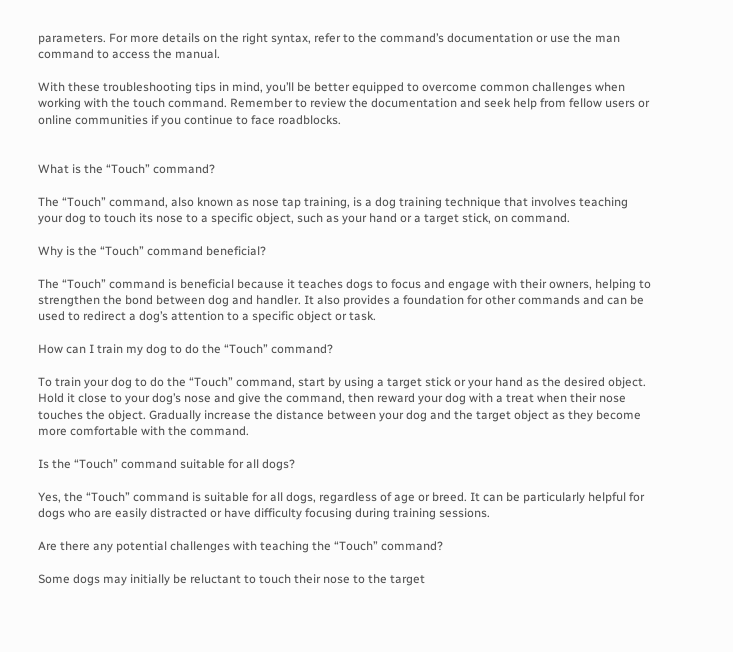parameters. For more details on the right syntax, refer to the command’s documentation or use the man command to access the manual.

With these troubleshooting tips in mind, you’ll be better equipped to overcome common challenges when working with the touch command. Remember to review the documentation and seek help from fellow users or online communities if you continue to face roadblocks.


What is the “Touch” command?

The “Touch” command, also known as nose tap training, is a dog training technique that involves teaching your dog to touch its nose to a specific object, such as your hand or a target stick, on command.

Why is the “Touch” command beneficial?

The “Touch” command is beneficial because it teaches dogs to focus and engage with their owners, helping to strengthen the bond between dog and handler. It also provides a foundation for other commands and can be used to redirect a dog’s attention to a specific object or task.

How can I train my dog to do the “Touch” command?

To train your dog to do the “Touch” command, start by using a target stick or your hand as the desired object. Hold it close to your dog’s nose and give the command, then reward your dog with a treat when their nose touches the object. Gradually increase the distance between your dog and the target object as they become more comfortable with the command.

Is the “Touch” command suitable for all dogs?

Yes, the “Touch” command is suitable for all dogs, regardless of age or breed. It can be particularly helpful for dogs who are easily distracted or have difficulty focusing during training sessions.

Are there any potential challenges with teaching the “Touch” command?

Some dogs may initially be reluctant to touch their nose to the target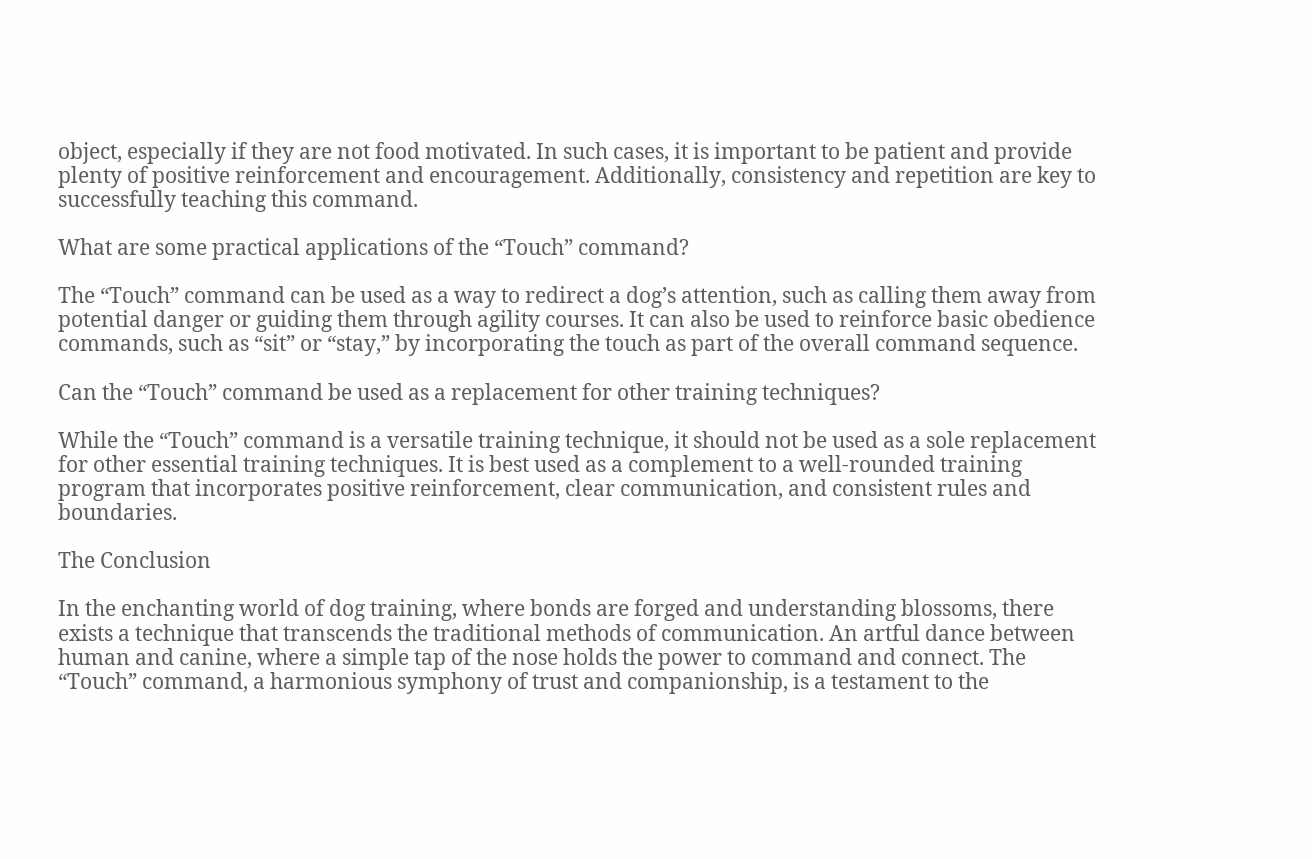object, especially if they are not food motivated. In such cases, it is important to be patient and provide plenty of positive reinforcement and encouragement. Additionally, consistency and repetition are key to successfully teaching this command.

What are some practical applications of the “Touch” command?

The “Touch” command can be used as a way to redirect a dog’s attention, such as calling them away from potential danger or guiding them through agility courses. It can also be used to reinforce basic obedience commands, such as “sit” or “stay,” by incorporating the touch as part of the overall command sequence.

Can the “Touch” command be used as a replacement for other training techniques?

While the “Touch” command is a versatile training technique, it should not be used as a sole replacement for other essential training techniques. It is best used as a complement to a well-rounded training program that incorporates positive reinforcement, clear communication, and consistent rules and boundaries.

The Conclusion

In the enchanting world of dog training, where bonds are forged and understanding blossoms, there exists a technique that transcends the traditional methods of communication. An artful dance between human and canine, where a simple tap of the nose holds the power to command and connect. The “Touch” command, a harmonious symphony of trust and companionship, is a testament to the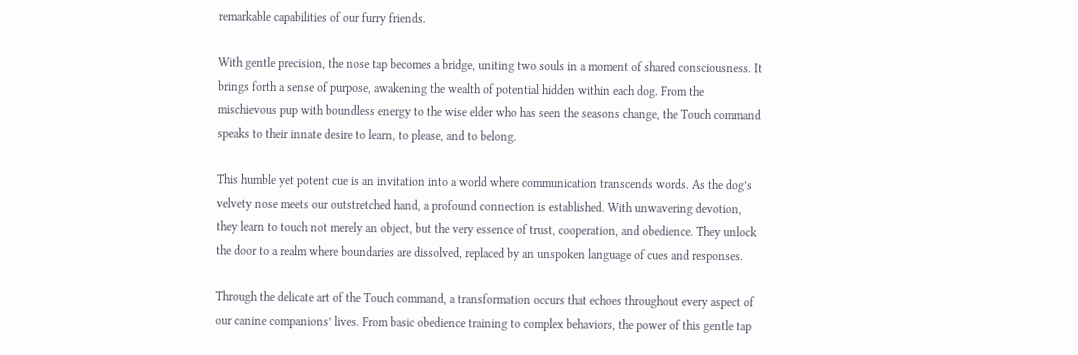remarkable capabilities of our furry friends.

With gentle precision, the nose tap becomes a bridge, uniting two souls in a moment of shared consciousness. It brings forth a sense of purpose, awakening the wealth of potential hidden within each dog. From the mischievous pup with boundless energy to the wise elder who has seen the seasons change, the Touch command speaks to their innate desire to learn, to please, and to belong.

This humble yet potent cue is an invitation into a world where communication transcends words. As the dog’s velvety nose meets our outstretched hand, a profound connection is established. With unwavering devotion, they learn to touch not merely an object, but the very essence of trust, cooperation, and obedience. They unlock the door to a realm where boundaries are dissolved, replaced by an unspoken language of cues and responses.

Through the delicate art of the Touch command, a transformation occurs that echoes throughout every aspect of our canine companions’ lives. From basic obedience training to complex behaviors, the power of this gentle tap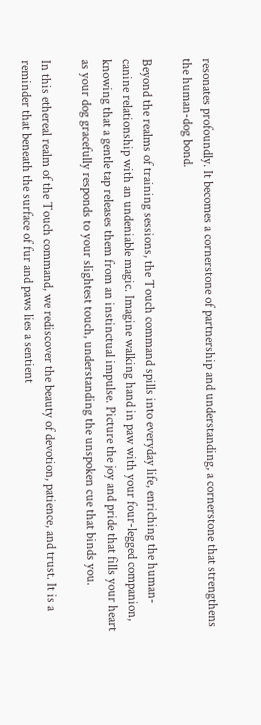resonates profoundly. It becomes a cornerstone of partnership and understanding, a cornerstone that strengthens the human-dog bond.

Beyond the realms of training sessions, the Touch command spills into everyday life, enriching the human-canine relationship with an undeniable magic. Imagine walking hand in paw with your four-legged companion, knowing that a gentle tap releases them from an instinctual impulse. Picture the joy and pride that fills your heart as your dog gracefully responds to your slightest touch, understanding the unspoken cue that binds you.

In this ethereal realm of the Touch command, we rediscover the beauty of devotion, patience, and trust. It is a reminder that beneath the surface of fur and paws lies a sentient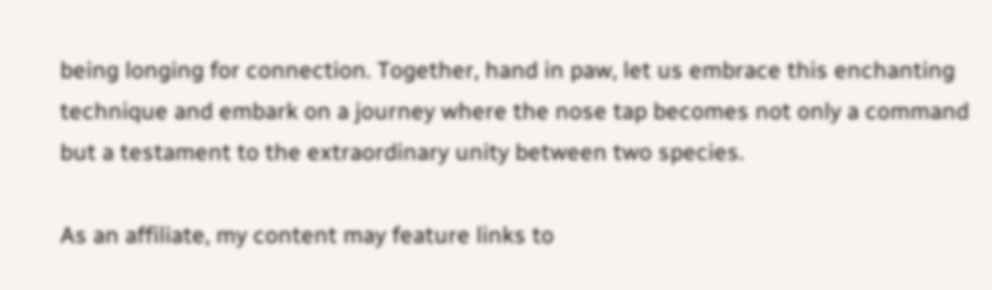being longing for connection. Together, hand in paw, let us embrace this enchanting technique and embark on a journey where the nose tap becomes not only a command but a testament to the extraordinary unity between two species.

As an affiliate, my content may feature links to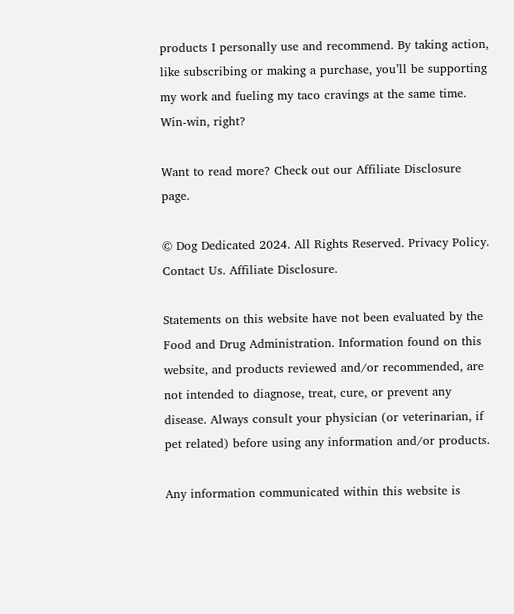products I personally use and recommend. By taking action, like subscribing or making a purchase, you’ll be supporting my work and fueling my taco cravings at the same time. Win-win, right?

Want to read more? Check out our Affiliate Disclosure page.

© Dog Dedicated 2024. All Rights Reserved. Privacy Policy. Contact Us. Affiliate Disclosure.

Statements on this website have not been evaluated by the Food and Drug Administration. Information found on this website, and products reviewed and/or recommended, are not intended to diagnose, treat, cure, or prevent any disease. Always consult your physician (or veterinarian, if pet related) before using any information and/or products.

Any information communicated within this website is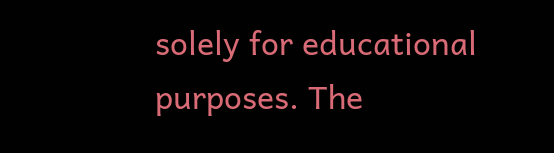solely for educational purposes. The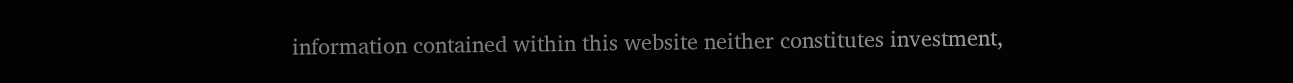information contained within this website neither constitutes investment,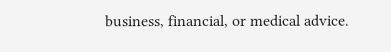business, financial, or medical advice.